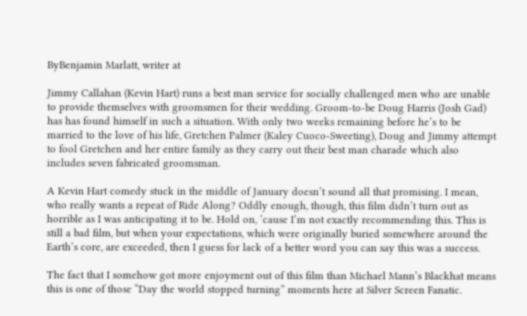ByBenjamin Marlatt, writer at

Jimmy Callahan (Kevin Hart) runs a best man service for socially challenged men who are unable to provide themselves with groomsmen for their wedding. Groom-to-be Doug Harris (Josh Gad) has has found himself in such a situation. With only two weeks remaining before he’s to be married to the love of his life, Gretchen Palmer (Kaley Cuoco-Sweeting), Doug and Jimmy attempt to fool Gretchen and her entire family as they carry out their best man charade which also includes seven fabricated groomsman.

A Kevin Hart comedy stuck in the middle of January doesn’t sound all that promising. I mean, who really wants a repeat of Ride Along? Oddly enough, though, this film didn’t turn out as horrible as I was anticipating it to be. Hold on, ’cause I’m not exactly recommending this. This is still a bad film, but when your expectations, which were originally buried somewhere around the Earth’s core, are exceeded, then I guess for lack of a better word you can say this was a success.

The fact that I somehow got more enjoyment out of this film than Michael Mann’s Blackhat means this is one of those “Day the world stopped turning” moments here at Silver Screen Fanatic.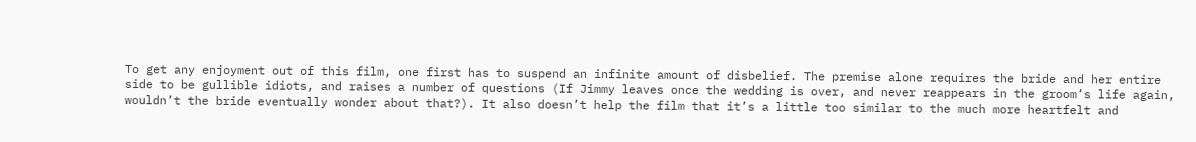To get any enjoyment out of this film, one first has to suspend an infinite amount of disbelief. The premise alone requires the bride and her entire side to be gullible idiots, and raises a number of questions (If Jimmy leaves once the wedding is over, and never reappears in the groom’s life again, wouldn’t the bride eventually wonder about that?). It also doesn’t help the film that it’s a little too similar to the much more heartfelt and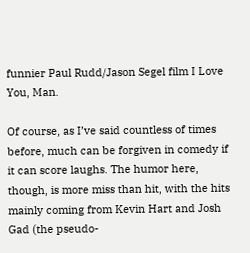funnier Paul Rudd/Jason Segel film I Love You, Man.

Of course, as I’ve said countless of times before, much can be forgiven in comedy if it can score laughs. The humor here, though, is more miss than hit, with the hits mainly coming from Kevin Hart and Josh Gad (the pseudo-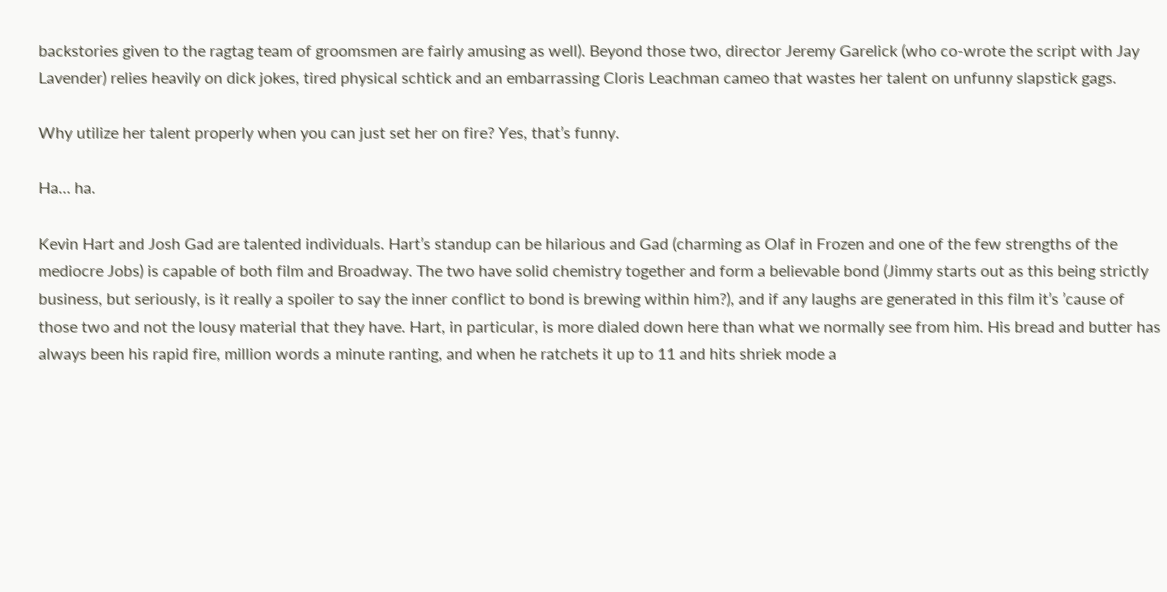backstories given to the ragtag team of groomsmen are fairly amusing as well). Beyond those two, director Jeremy Garelick (who co-wrote the script with Jay Lavender) relies heavily on dick jokes, tired physical schtick and an embarrassing Cloris Leachman cameo that wastes her talent on unfunny slapstick gags.

Why utilize her talent properly when you can just set her on fire? Yes, that’s funny.

Ha… ha.

Kevin Hart and Josh Gad are talented individuals. Hart’s standup can be hilarious and Gad (charming as Olaf in Frozen and one of the few strengths of the mediocre Jobs) is capable of both film and Broadway. The two have solid chemistry together and form a believable bond (Jimmy starts out as this being strictly business, but seriously, is it really a spoiler to say the inner conflict to bond is brewing within him?), and if any laughs are generated in this film it’s ’cause of those two and not the lousy material that they have. Hart, in particular, is more dialed down here than what we normally see from him. His bread and butter has always been his rapid fire, million words a minute ranting, and when he ratchets it up to 11 and hits shriek mode a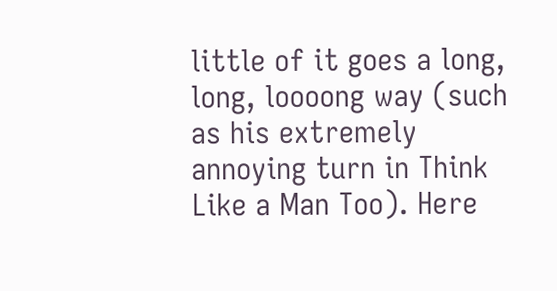little of it goes a long, long, loooong way (such as his extremely annoying turn in Think Like a Man Too). Here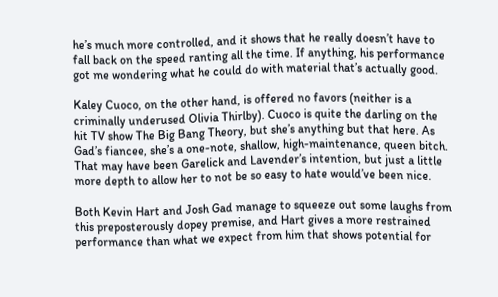he’s much more controlled, and it shows that he really doesn’t have to fall back on the speed ranting all the time. If anything, his performance got me wondering what he could do with material that’s actually good.

Kaley Cuoco, on the other hand, is offered no favors (neither is a criminally underused Olivia Thirlby). Cuoco is quite the darling on the hit TV show The Big Bang Theory, but she’s anything but that here. As Gad’s fiancee, she’s a one-note, shallow, high-maintenance, queen bitch. That may have been Garelick and Lavender’s intention, but just a little more depth to allow her to not be so easy to hate would’ve been nice.

Both Kevin Hart and Josh Gad manage to squeeze out some laughs from this preposterously dopey premise, and Hart gives a more restrained performance than what we expect from him that shows potential for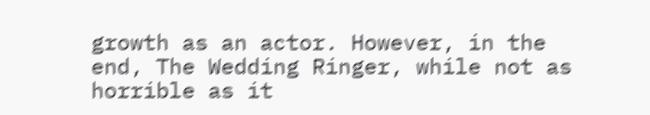growth as an actor. However, in the end, The Wedding Ringer, while not as horrible as it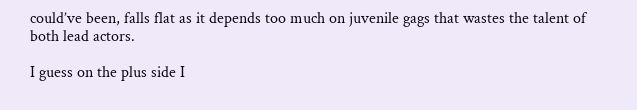could’ve been, falls flat as it depends too much on juvenile gags that wastes the talent of both lead actors.

I guess on the plus side I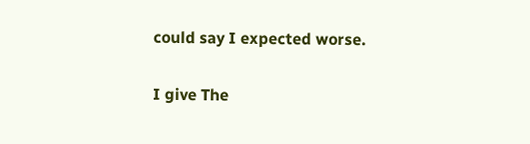could say I expected worse.

I give The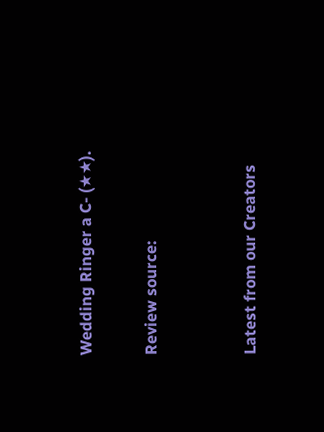Wedding Ringer a C- (★★).

Review source:


Latest from our Creators